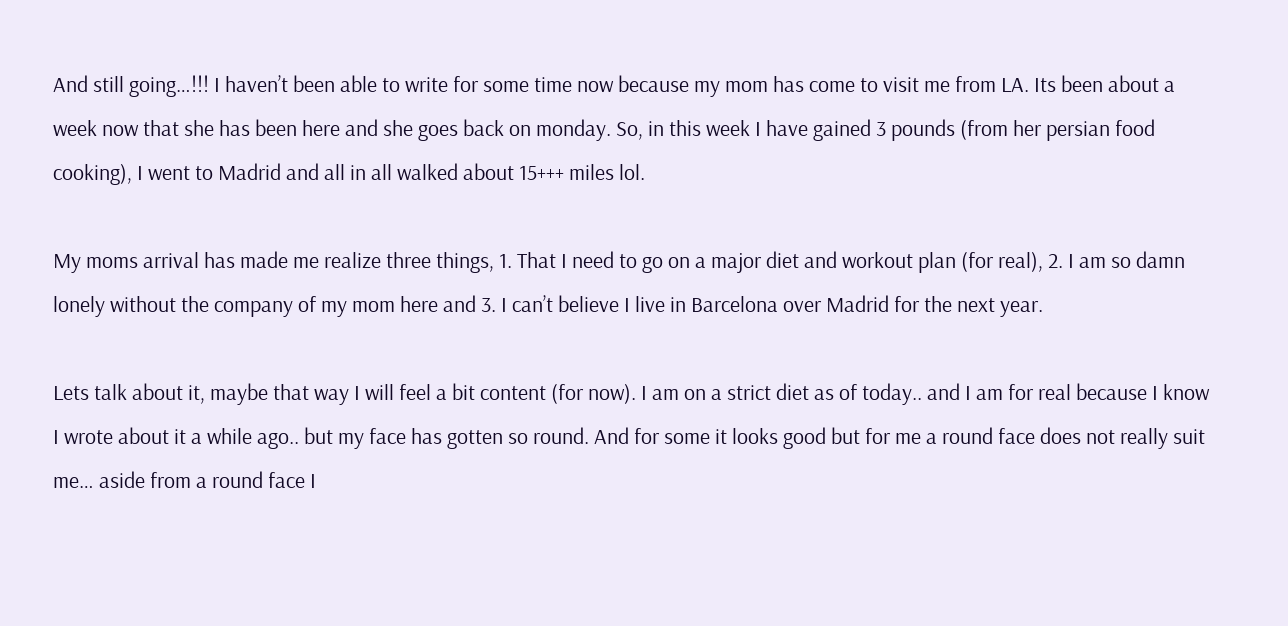And still going…!!! I haven’t been able to write for some time now because my mom has come to visit me from LA. Its been about a week now that she has been here and she goes back on monday. So, in this week I have gained 3 pounds (from her persian food cooking), I went to Madrid and all in all walked about 15+++ miles lol.

My moms arrival has made me realize three things, 1. That I need to go on a major diet and workout plan (for real), 2. I am so damn lonely without the company of my mom here and 3. I can’t believe I live in Barcelona over Madrid for the next year.

Lets talk about it, maybe that way I will feel a bit content (for now). I am on a strict diet as of today.. and I am for real because I know I wrote about it a while ago.. but my face has gotten so round. And for some it looks good but for me a round face does not really suit me… aside from a round face I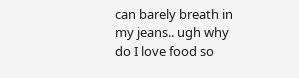can barely breath in my jeans.. ugh why do I love food so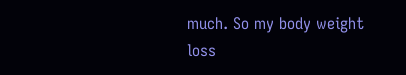much. So my body weight loss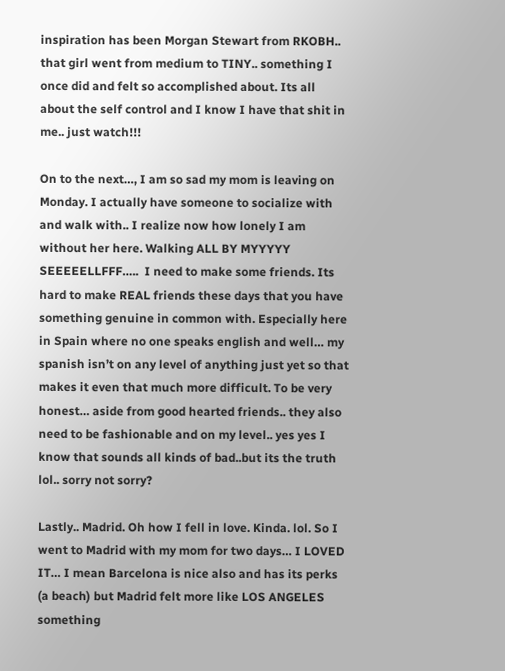inspiration has been Morgan Stewart from RKOBH.. that girl went from medium to TINY.. something I once did and felt so accomplished about. Its all about the self control and I know I have that shit in me.. just watch!!!

On to the next…, I am so sad my mom is leaving on Monday. I actually have someone to socialize with and walk with.. I realize now how lonely I am without her here. Walking ALL BY MYYYYY SEEEEELLFFF…..  I need to make some friends. Its hard to make REAL friends these days that you have something genuine in common with. Especially here in Spain where no one speaks english and well… my spanish isn’t on any level of anything just yet so that makes it even that much more difficult. To be very honest… aside from good hearted friends.. they also need to be fashionable and on my level.. yes yes I know that sounds all kinds of bad..but its the truth lol.. sorry not sorry?

Lastly.. Madrid. Oh how I fell in love. Kinda. lol. So I went to Madrid with my mom for two days… I LOVED IT… I mean Barcelona is nice also and has its perks (a beach) but Madrid felt more like LOS ANGELES something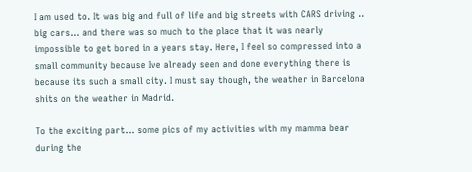I am used to. It was big and full of life and big streets with CARS driving .. big cars… and there was so much to the place that it was nearly impossible to get bored in a years stay. Here, I feel so compressed into a small community because Ive already seen and done everything there is because its such a small city. I must say though, the weather in Barcelona shits on the weather in Madrid.

To the exciting part… some pics of my activities with my mamma bear during the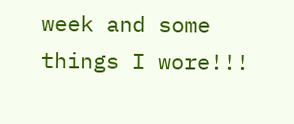week and some things I wore!!!